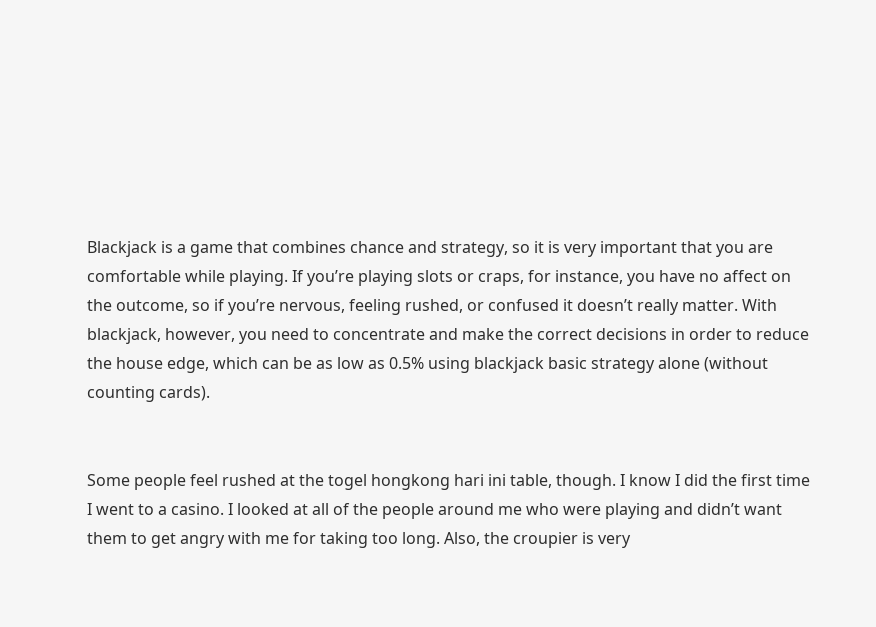Blackjack is a game that combines chance and strategy, so it is very important that you are comfortable while playing. If you’re playing slots or craps, for instance, you have no affect on the outcome, so if you’re nervous, feeling rushed, or confused it doesn’t really matter. With blackjack, however, you need to concentrate and make the correct decisions in order to reduce the house edge, which can be as low as 0.5% using blackjack basic strategy alone (without counting cards).


Some people feel rushed at the togel hongkong hari ini table, though. I know I did the first time I went to a casino. I looked at all of the people around me who were playing and didn’t want them to get angry with me for taking too long. Also, the croupier is very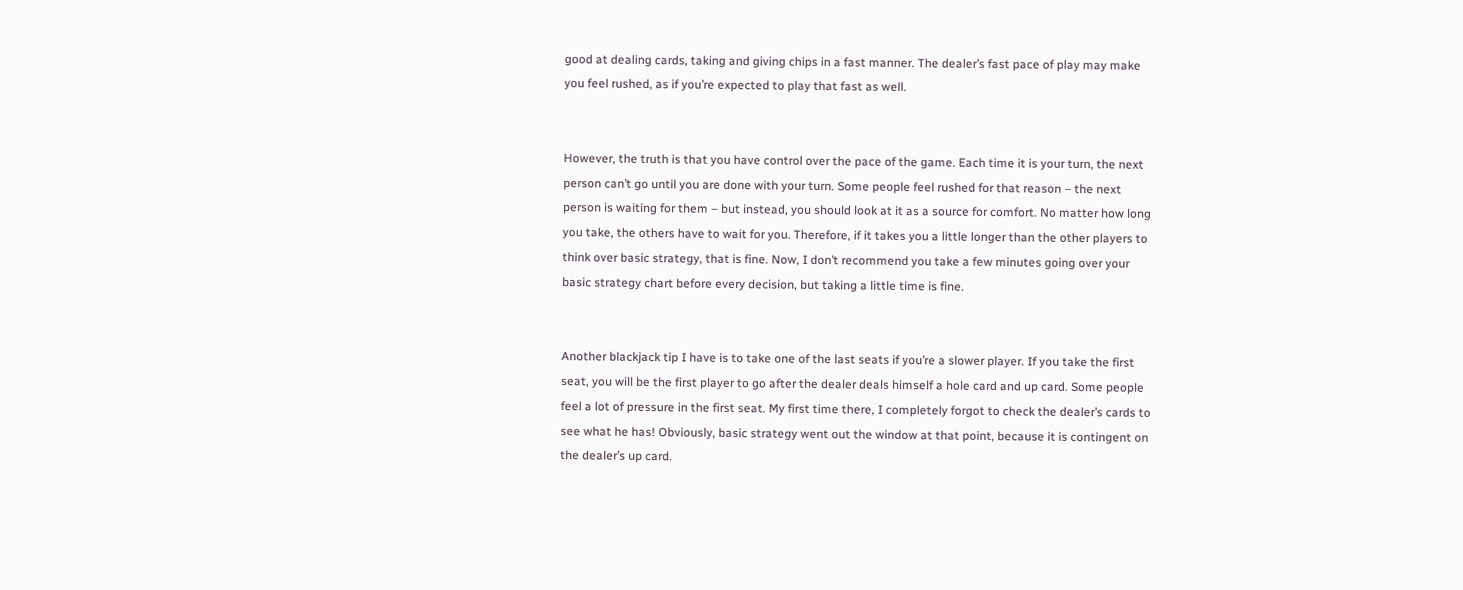good at dealing cards, taking and giving chips in a fast manner. The dealer’s fast pace of play may make you feel rushed, as if you’re expected to play that fast as well.


However, the truth is that you have control over the pace of the game. Each time it is your turn, the next person can’t go until you are done with your turn. Some people feel rushed for that reason – the next person is waiting for them – but instead, you should look at it as a source for comfort. No matter how long you take, the others have to wait for you. Therefore, if it takes you a little longer than the other players to think over basic strategy, that is fine. Now, I don’t recommend you take a few minutes going over your basic strategy chart before every decision, but taking a little time is fine.


Another blackjack tip I have is to take one of the last seats if you’re a slower player. If you take the first seat, you will be the first player to go after the dealer deals himself a hole card and up card. Some people feel a lot of pressure in the first seat. My first time there, I completely forgot to check the dealer’s cards to see what he has! Obviously, basic strategy went out the window at that point, because it is contingent on the dealer’s up card.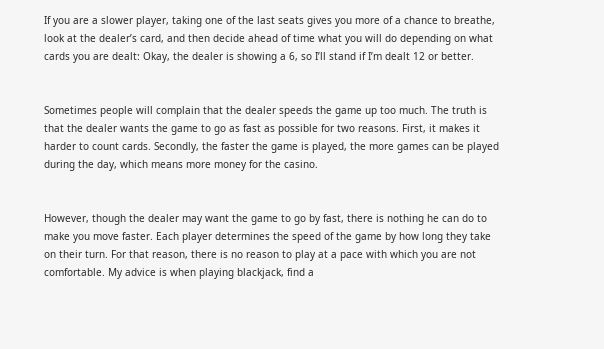If you are a slower player, taking one of the last seats gives you more of a chance to breathe, look at the dealer’s card, and then decide ahead of time what you will do depending on what cards you are dealt: Okay, the dealer is showing a 6, so I’ll stand if I’m dealt 12 or better.


Sometimes people will complain that the dealer speeds the game up too much. The truth is that the dealer wants the game to go as fast as possible for two reasons. First, it makes it harder to count cards. Secondly, the faster the game is played, the more games can be played during the day, which means more money for the casino.


However, though the dealer may want the game to go by fast, there is nothing he can do to make you move faster. Each player determines the speed of the game by how long they take on their turn. For that reason, there is no reason to play at a pace with which you are not comfortable. My advice is when playing blackjack, find a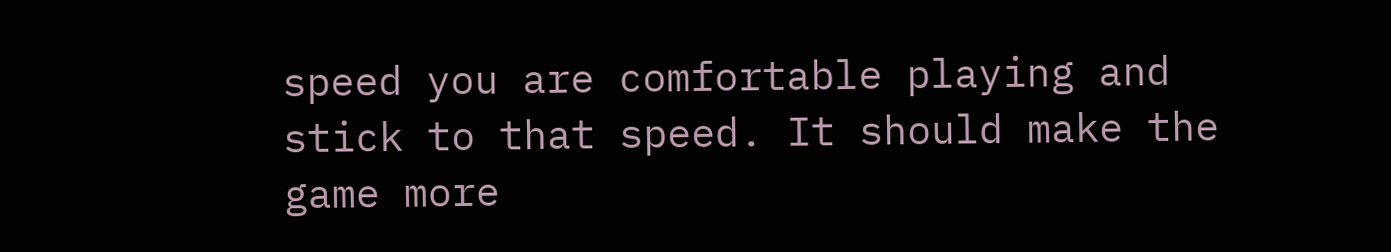speed you are comfortable playing and stick to that speed. It should make the game more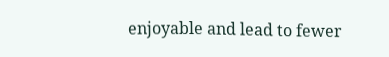enjoyable and lead to fewer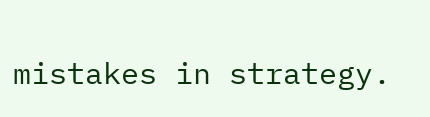mistakes in strategy.